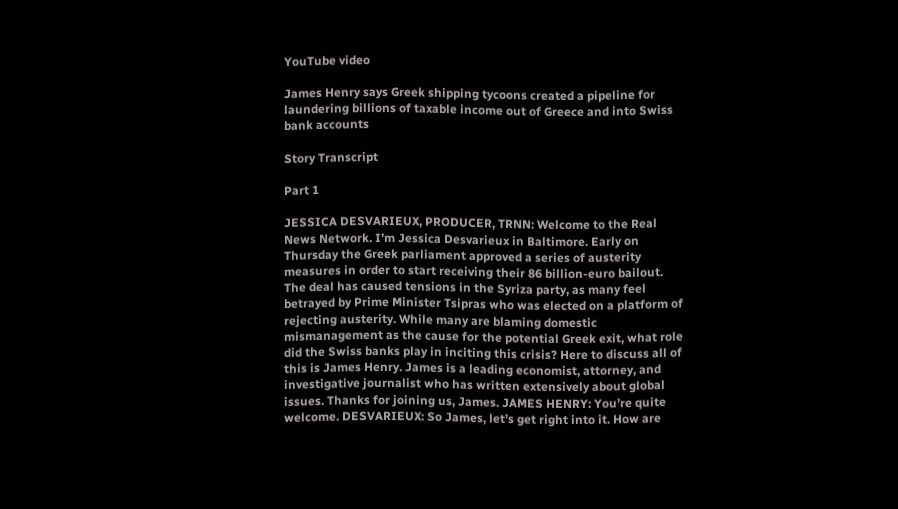YouTube video

James Henry says Greek shipping tycoons created a pipeline for laundering billions of taxable income out of Greece and into Swiss bank accounts

Story Transcript

Part 1

JESSICA DESVARIEUX, PRODUCER, TRNN: Welcome to the Real News Network. I’m Jessica Desvarieux in Baltimore. Early on Thursday the Greek parliament approved a series of austerity measures in order to start receiving their 86 billion-euro bailout. The deal has caused tensions in the Syriza party, as many feel betrayed by Prime Minister Tsipras who was elected on a platform of rejecting austerity. While many are blaming domestic mismanagement as the cause for the potential Greek exit, what role did the Swiss banks play in inciting this crisis? Here to discuss all of this is James Henry. James is a leading economist, attorney, and investigative journalist who has written extensively about global issues. Thanks for joining us, James. JAMES HENRY: You’re quite welcome. DESVARIEUX: So James, let’s get right into it. How are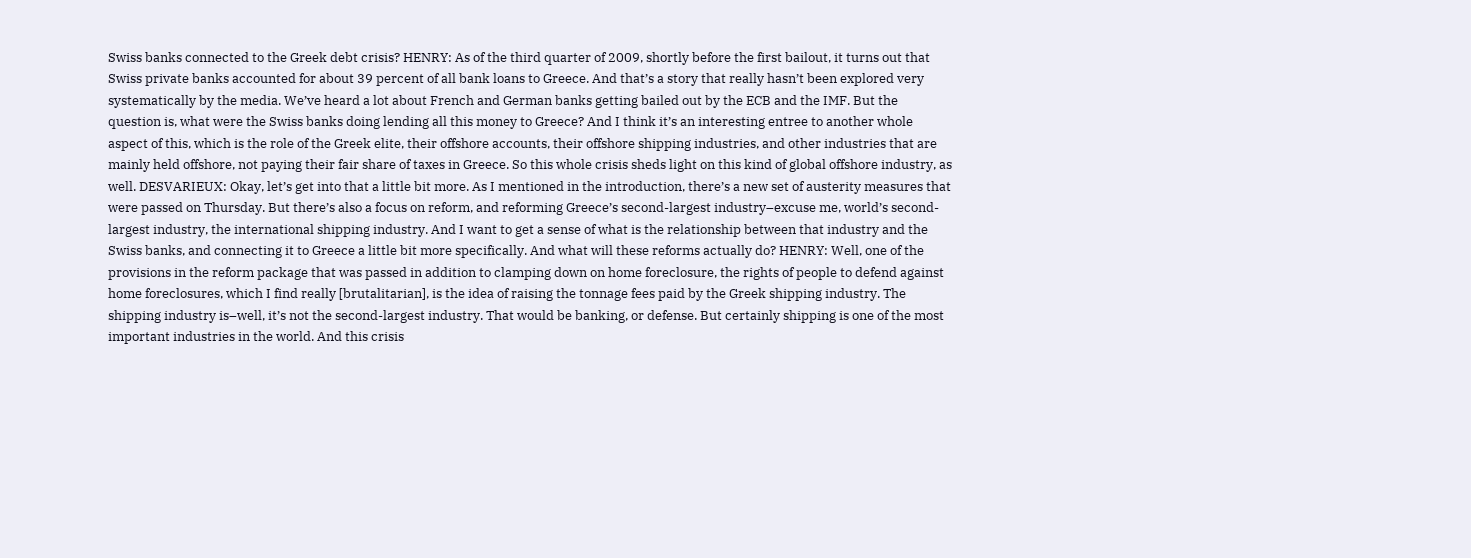Swiss banks connected to the Greek debt crisis? HENRY: As of the third quarter of 2009, shortly before the first bailout, it turns out that Swiss private banks accounted for about 39 percent of all bank loans to Greece. And that’s a story that really hasn’t been explored very systematically by the media. We’ve heard a lot about French and German banks getting bailed out by the ECB and the IMF. But the question is, what were the Swiss banks doing lending all this money to Greece? And I think it’s an interesting entree to another whole aspect of this, which is the role of the Greek elite, their offshore accounts, their offshore shipping industries, and other industries that are mainly held offshore, not paying their fair share of taxes in Greece. So this whole crisis sheds light on this kind of global offshore industry, as well. DESVARIEUX: Okay, let’s get into that a little bit more. As I mentioned in the introduction, there’s a new set of austerity measures that were passed on Thursday. But there’s also a focus on reform, and reforming Greece’s second-largest industry–excuse me, world’s second-largest industry, the international shipping industry. And I want to get a sense of what is the relationship between that industry and the Swiss banks, and connecting it to Greece a little bit more specifically. And what will these reforms actually do? HENRY: Well, one of the provisions in the reform package that was passed in addition to clamping down on home foreclosure, the rights of people to defend against home foreclosures, which I find really [brutalitarian], is the idea of raising the tonnage fees paid by the Greek shipping industry. The shipping industry is–well, it’s not the second-largest industry. That would be banking, or defense. But certainly shipping is one of the most important industries in the world. And this crisis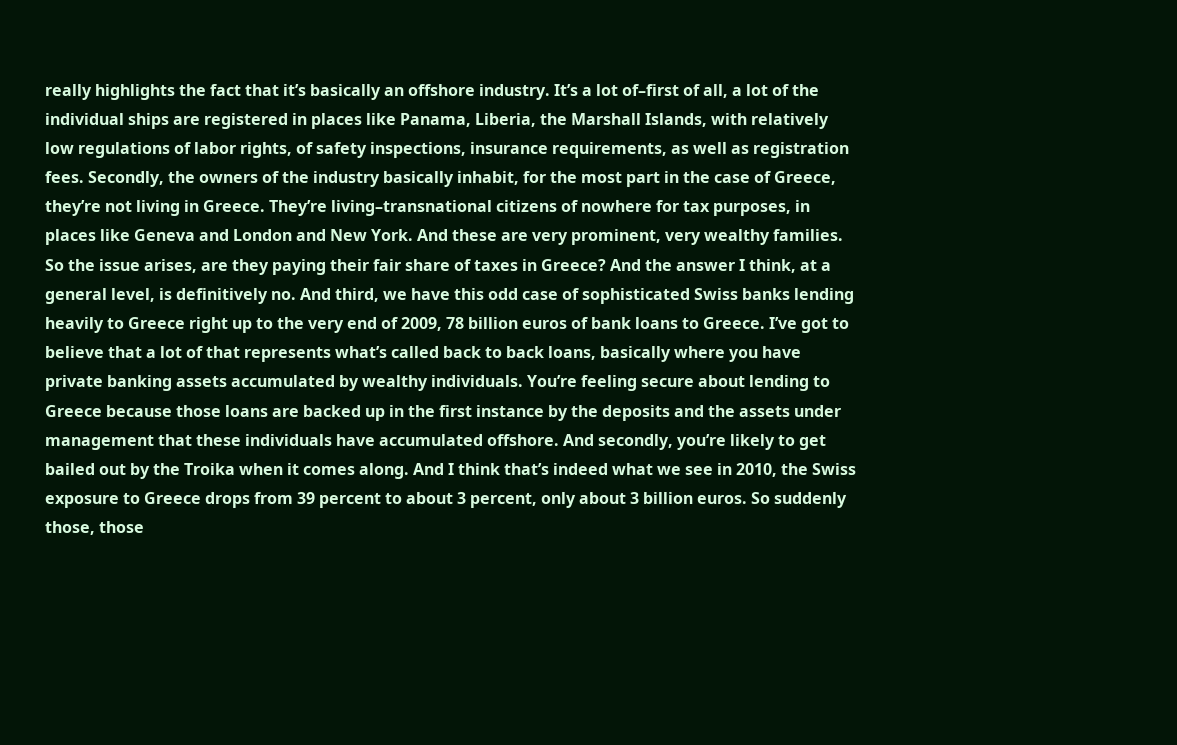really highlights the fact that it’s basically an offshore industry. It’s a lot of–first of all, a lot of the individual ships are registered in places like Panama, Liberia, the Marshall Islands, with relatively low regulations of labor rights, of safety inspections, insurance requirements, as well as registration fees. Secondly, the owners of the industry basically inhabit, for the most part in the case of Greece, they’re not living in Greece. They’re living–transnational citizens of nowhere for tax purposes, in places like Geneva and London and New York. And these are very prominent, very wealthy families. So the issue arises, are they paying their fair share of taxes in Greece? And the answer I think, at a general level, is definitively no. And third, we have this odd case of sophisticated Swiss banks lending heavily to Greece right up to the very end of 2009, 78 billion euros of bank loans to Greece. I’ve got to believe that a lot of that represents what’s called back to back loans, basically where you have private banking assets accumulated by wealthy individuals. You’re feeling secure about lending to Greece because those loans are backed up in the first instance by the deposits and the assets under management that these individuals have accumulated offshore. And secondly, you’re likely to get bailed out by the Troika when it comes along. And I think that’s indeed what we see in 2010, the Swiss exposure to Greece drops from 39 percent to about 3 percent, only about 3 billion euros. So suddenly those, those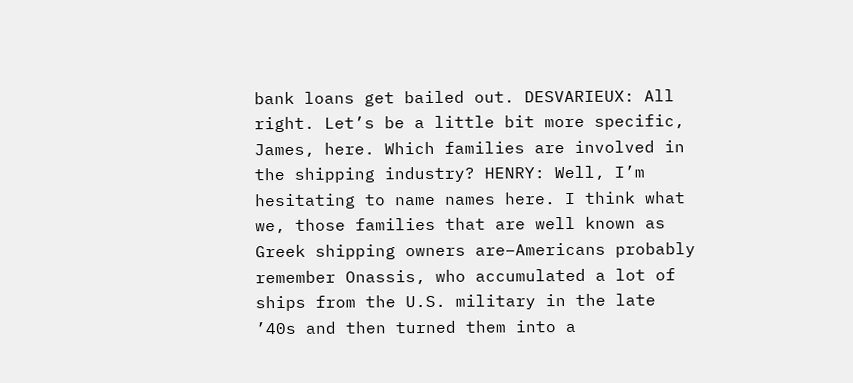bank loans get bailed out. DESVARIEUX: All right. Let’s be a little bit more specific, James, here. Which families are involved in the shipping industry? HENRY: Well, I’m hesitating to name names here. I think what we, those families that are well known as Greek shipping owners are–Americans probably remember Onassis, who accumulated a lot of ships from the U.S. military in the late ’40s and then turned them into a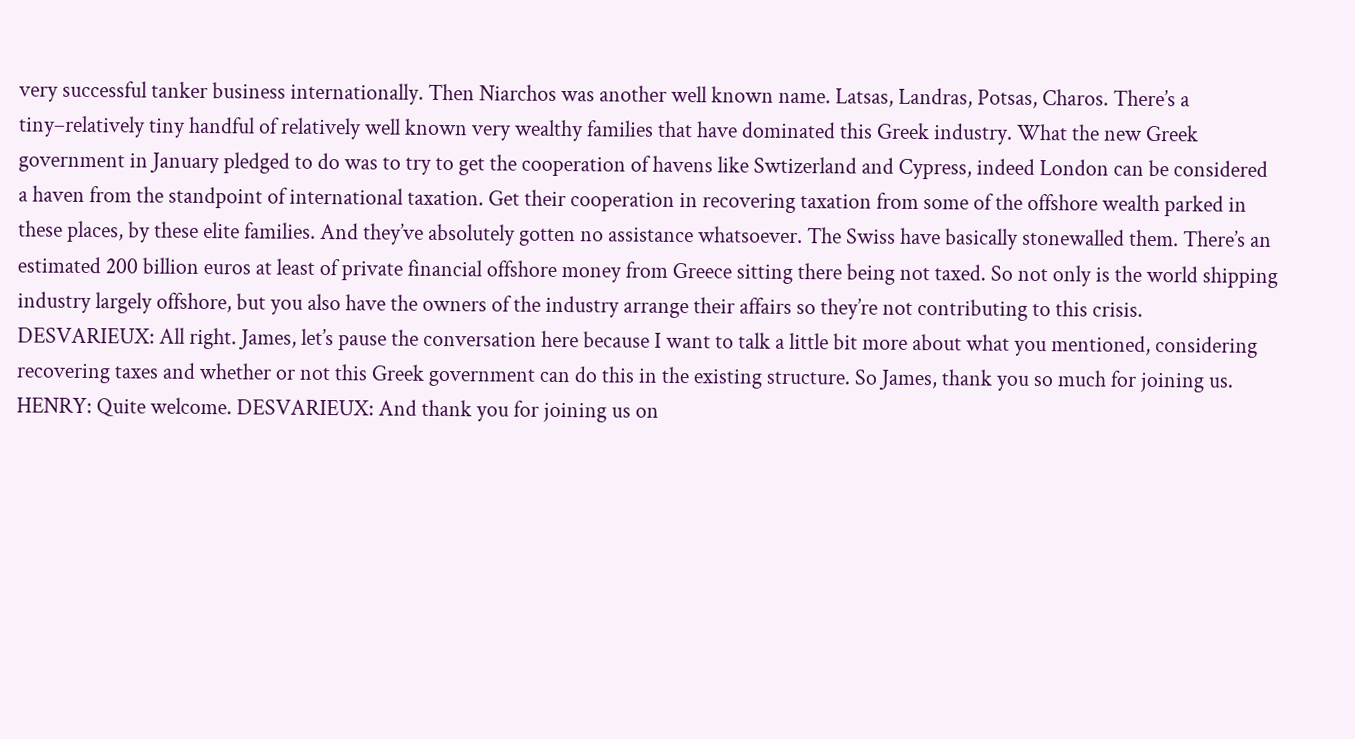very successful tanker business internationally. Then Niarchos was another well known name. Latsas, Landras, Potsas, Charos. There’s a tiny–relatively tiny handful of relatively well known very wealthy families that have dominated this Greek industry. What the new Greek government in January pledged to do was to try to get the cooperation of havens like Swtizerland and Cypress, indeed London can be considered a haven from the standpoint of international taxation. Get their cooperation in recovering taxation from some of the offshore wealth parked in these places, by these elite families. And they’ve absolutely gotten no assistance whatsoever. The Swiss have basically stonewalled them. There’s an estimated 200 billion euros at least of private financial offshore money from Greece sitting there being not taxed. So not only is the world shipping industry largely offshore, but you also have the owners of the industry arrange their affairs so they’re not contributing to this crisis. DESVARIEUX: All right. James, let’s pause the conversation here because I want to talk a little bit more about what you mentioned, considering recovering taxes and whether or not this Greek government can do this in the existing structure. So James, thank you so much for joining us. HENRY: Quite welcome. DESVARIEUX: And thank you for joining us on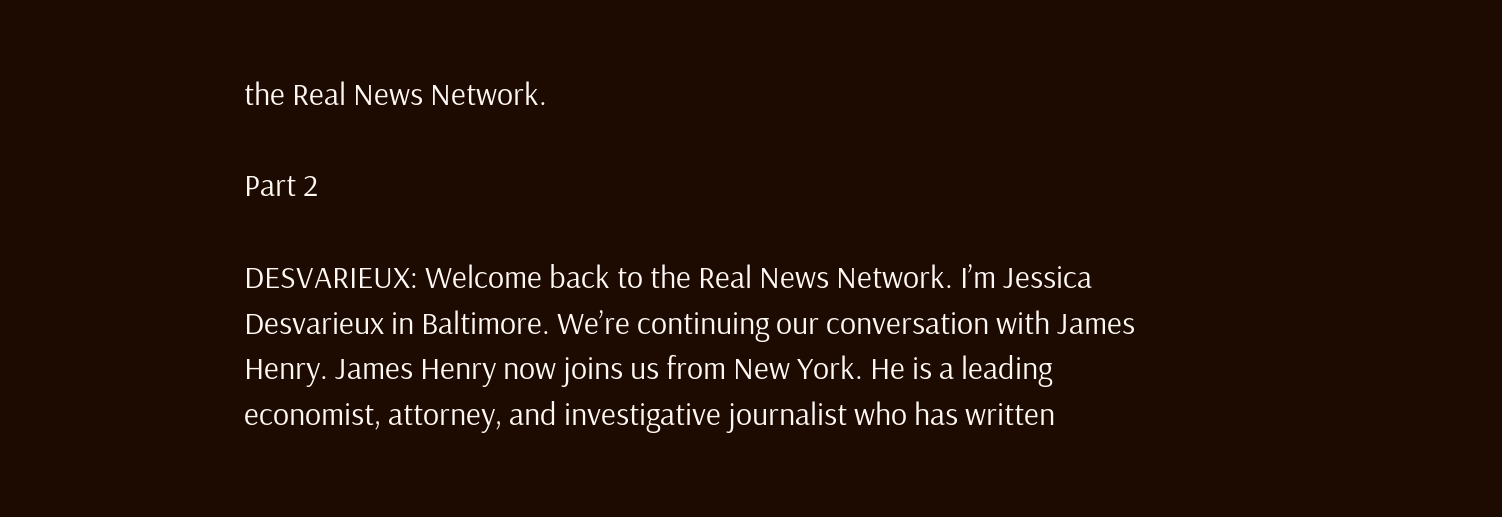the Real News Network.

Part 2

DESVARIEUX: Welcome back to the Real News Network. I’m Jessica Desvarieux in Baltimore. We’re continuing our conversation with James Henry. James Henry now joins us from New York. He is a leading economist, attorney, and investigative journalist who has written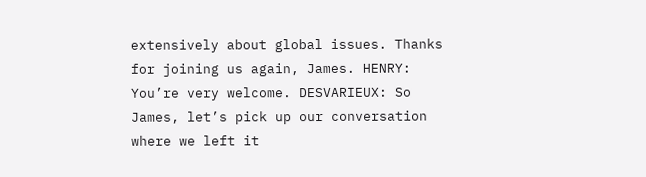extensively about global issues. Thanks for joining us again, James. HENRY: You’re very welcome. DESVARIEUX: So James, let’s pick up our conversation where we left it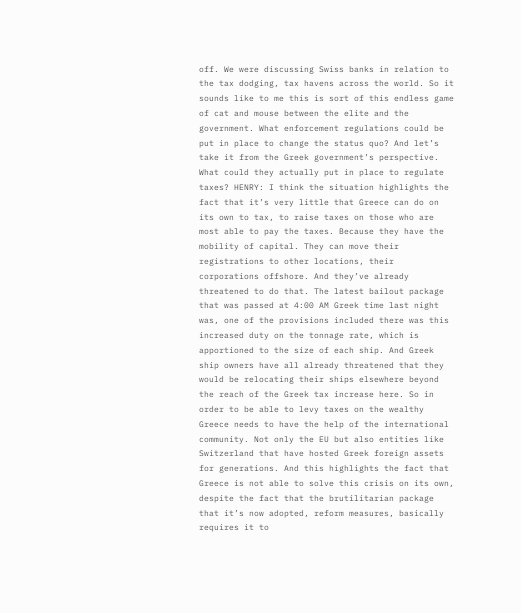off. We were discussing Swiss banks in relation to the tax dodging, tax havens across the world. So it sounds like to me this is sort of this endless game of cat and mouse between the elite and the government. What enforcement regulations could be put in place to change the status quo? And let’s take it from the Greek government’s perspective. What could they actually put in place to regulate taxes? HENRY: I think the situation highlights the fact that it’s very little that Greece can do on its own to tax, to raise taxes on those who are most able to pay the taxes. Because they have the mobility of capital. They can move their registrations to other locations, their corporations offshore. And they’ve already threatened to do that. The latest bailout package that was passed at 4:00 AM Greek time last night was, one of the provisions included there was this increased duty on the tonnage rate, which is apportioned to the size of each ship. And Greek ship owners have all already threatened that they would be relocating their ships elsewhere beyond the reach of the Greek tax increase here. So in order to be able to levy taxes on the wealthy Greece needs to have the help of the international community. Not only the EU but also entities like Switzerland that have hosted Greek foreign assets for generations. And this highlights the fact that Greece is not able to solve this crisis on its own, despite the fact that the brutilitarian package that it’s now adopted, reform measures, basically requires it to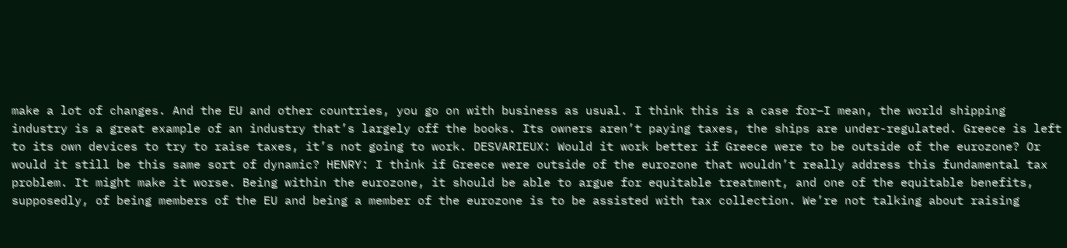make a lot of changes. And the EU and other countries, you go on with business as usual. I think this is a case for–I mean, the world shipping industry is a great example of an industry that’s largely off the books. Its owners aren’t paying taxes, the ships are under-regulated. Greece is left to its own devices to try to raise taxes, it’s not going to work. DESVARIEUX: Would it work better if Greece were to be outside of the eurozone? Or would it still be this same sort of dynamic? HENRY: I think if Greece were outside of the eurozone that wouldn’t really address this fundamental tax problem. It might make it worse. Being within the eurozone, it should be able to argue for equitable treatment, and one of the equitable benefits, supposedly, of being members of the EU and being a member of the eurozone is to be assisted with tax collection. We’re not talking about raising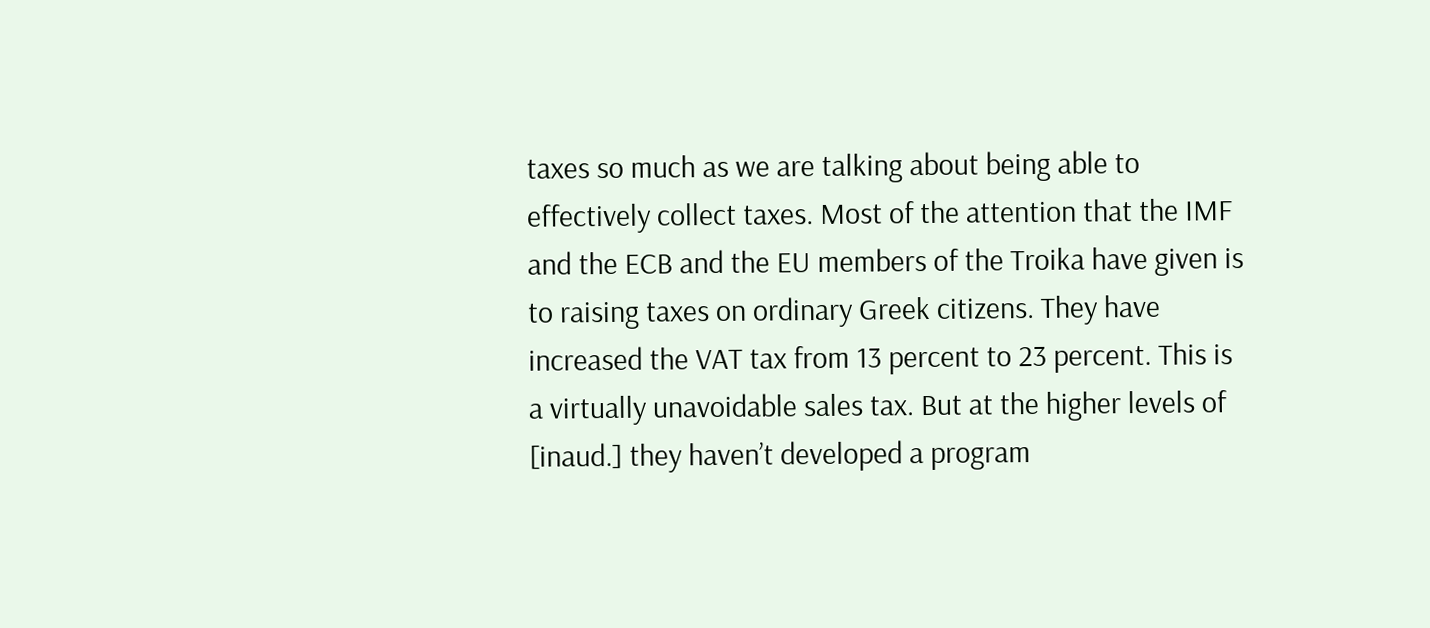taxes so much as we are talking about being able to effectively collect taxes. Most of the attention that the IMF and the ECB and the EU members of the Troika have given is to raising taxes on ordinary Greek citizens. They have increased the VAT tax from 13 percent to 23 percent. This is a virtually unavoidable sales tax. But at the higher levels of [inaud.] they haven’t developed a program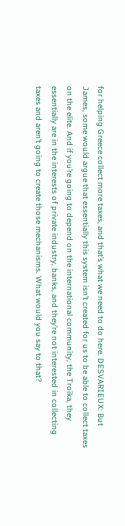for helping Greece collect more taxes, and that’s what we need to do here. DESVARIEUX: But James, some would argue that essentially this system isn’t created for us to be able to collect taxes on the elite. And if you’re going to depend on the international community, the Troika, they essentially are in the interests of private industry, banks, and they’re not interested in collecting taxes and aren’t going to create those mechanisms. What would you say to that?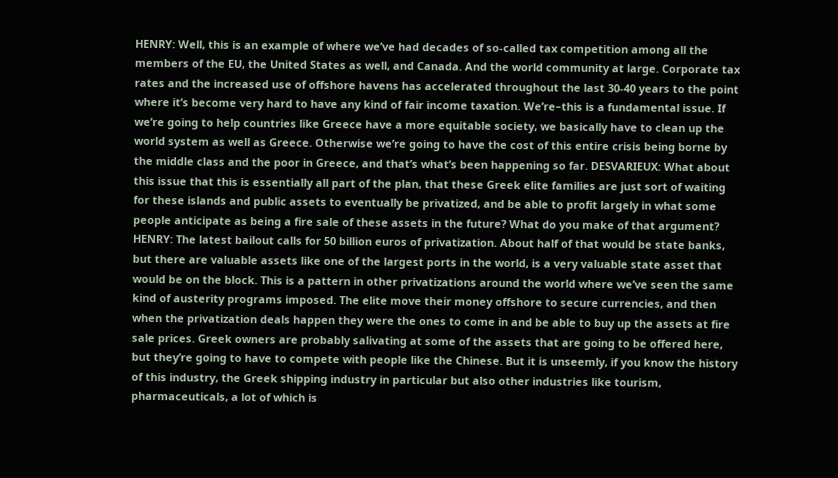HENRY: Well, this is an example of where we’ve had decades of so-called tax competition among all the members of the EU, the United States as well, and Canada. And the world community at large. Corporate tax rates and the increased use of offshore havens has accelerated throughout the last 30-40 years to the point where it’s become very hard to have any kind of fair income taxation. We’re–this is a fundamental issue. If we’re going to help countries like Greece have a more equitable society, we basically have to clean up the world system as well as Greece. Otherwise we’re going to have the cost of this entire crisis being borne by the middle class and the poor in Greece, and that’s what’s been happening so far. DESVARIEUX: What about this issue that this is essentially all part of the plan, that these Greek elite families are just sort of waiting for these islands and public assets to eventually be privatized, and be able to profit largely in what some people anticipate as being a fire sale of these assets in the future? What do you make of that argument? HENRY: The latest bailout calls for 50 billion euros of privatization. About half of that would be state banks, but there are valuable assets like one of the largest ports in the world, is a very valuable state asset that would be on the block. This is a pattern in other privatizations around the world where we’ve seen the same kind of austerity programs imposed. The elite move their money offshore to secure currencies, and then when the privatization deals happen they were the ones to come in and be able to buy up the assets at fire sale prices. Greek owners are probably salivating at some of the assets that are going to be offered here, but they’re going to have to compete with people like the Chinese. But it is unseemly, if you know the history of this industry, the Greek shipping industry in particular but also other industries like tourism, pharmaceuticals, a lot of which is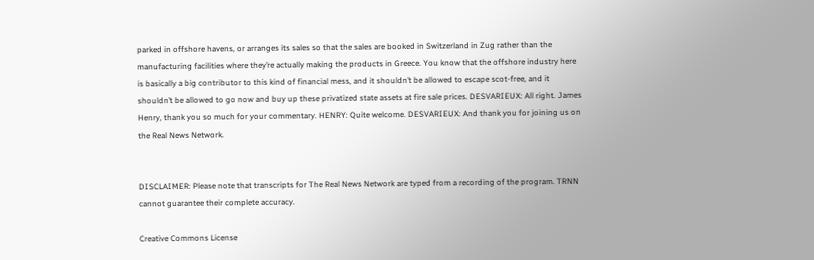parked in offshore havens, or arranges its sales so that the sales are booked in Switzerland in Zug rather than the manufacturing facilities where they’re actually making the products in Greece. You know that the offshore industry here is basically a big contributor to this kind of financial mess, and it shouldn’t be allowed to escape scot-free, and it shouldn’t be allowed to go now and buy up these privatized state assets at fire sale prices. DESVARIEUX: All right. James Henry, thank you so much for your commentary. HENRY: Quite welcome. DESVARIEUX: And thank you for joining us on the Real News Network.


DISCLAIMER: Please note that transcripts for The Real News Network are typed from a recording of the program. TRNN cannot guarantee their complete accuracy.

Creative Commons License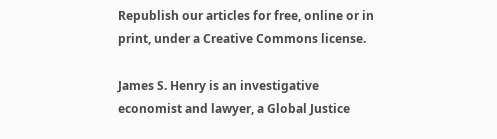Republish our articles for free, online or in print, under a Creative Commons license.

James S. Henry is an investigative economist and lawyer, a Global Justice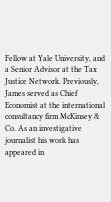Fellow at Yale University, and a Senior Advisor at the Tax Justice Network. Previously, James served as Chief Economist at the international consultancy firm McKinsey & Co. As an investigative journalist his work has appeared in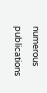numerous publications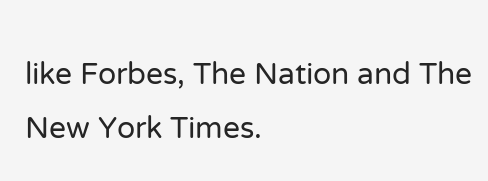like Forbes, The Nation and The New York Times.